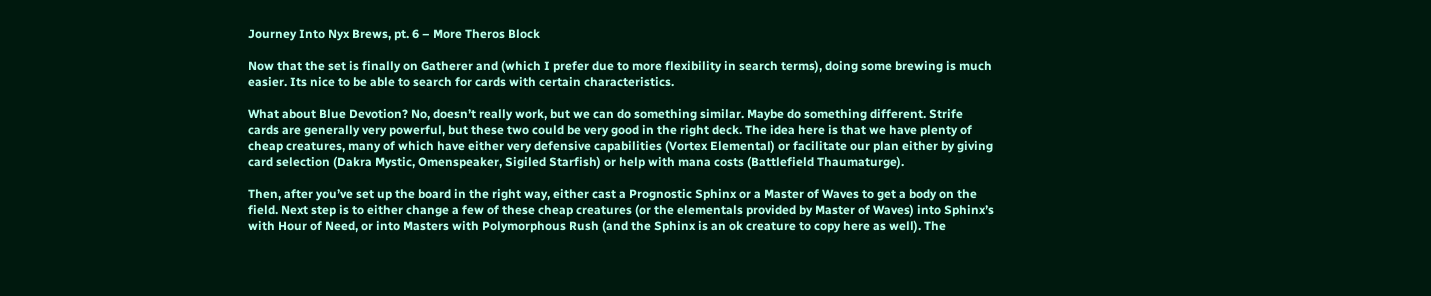Journey Into Nyx Brews, pt. 6 – More Theros Block

Now that the set is finally on Gatherer and (which I prefer due to more flexibility in search terms), doing some brewing is much easier. Its nice to be able to search for cards with certain characteristics.

What about Blue Devotion? No, doesn’t really work, but we can do something similar. Maybe do something different. Strife cards are generally very powerful, but these two could be very good in the right deck. The idea here is that we have plenty of cheap creatures, many of which have either very defensive capabilities (Vortex Elemental) or facilitate our plan either by giving card selection (Dakra Mystic, Omenspeaker, Sigiled Starfish) or help with mana costs (Battlefield Thaumaturge).

Then, after you’ve set up the board in the right way, either cast a Prognostic Sphinx or a Master of Waves to get a body on the field. Next step is to either change a few of these cheap creatures (or the elementals provided by Master of Waves) into Sphinx’s with Hour of Need, or into Masters with Polymorphous Rush (and the Sphinx is an ok creature to copy here as well). The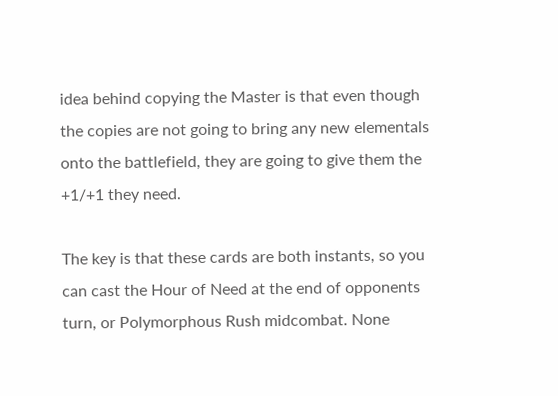idea behind copying the Master is that even though the copies are not going to bring any new elementals onto the battlefield, they are going to give them the +1/+1 they need.

The key is that these cards are both instants, so you can cast the Hour of Need at the end of opponents turn, or Polymorphous Rush midcombat. None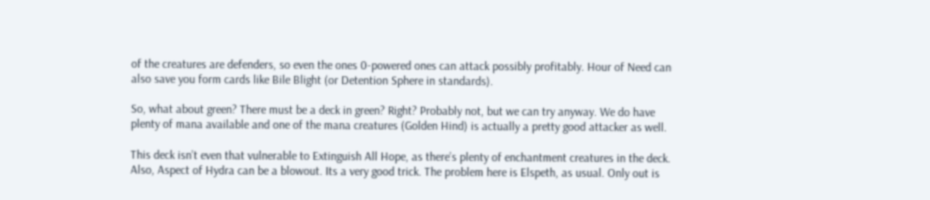of the creatures are defenders, so even the ones 0-powered ones can attack possibly profitably. Hour of Need can also save you form cards like Bile Blight (or Detention Sphere in standards).

So, what about green? There must be a deck in green? Right? Probably not, but we can try anyway. We do have plenty of mana available and one of the mana creatures (Golden Hind) is actually a pretty good attacker as well.

This deck isn’t even that vulnerable to Extinguish All Hope, as there’s plenty of enchantment creatures in the deck. Also, Aspect of Hydra can be a blowout. Its a very good trick. The problem here is Elspeth, as usual. Only out is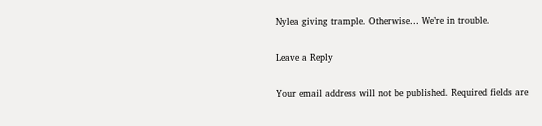Nylea giving trample. Otherwise… We’re in trouble.

Leave a Reply

Your email address will not be published. Required fields are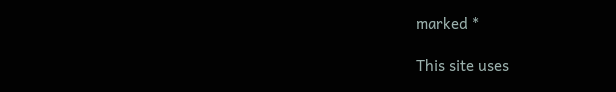marked *

This site uses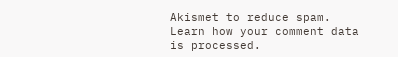Akismet to reduce spam. Learn how your comment data is processed.